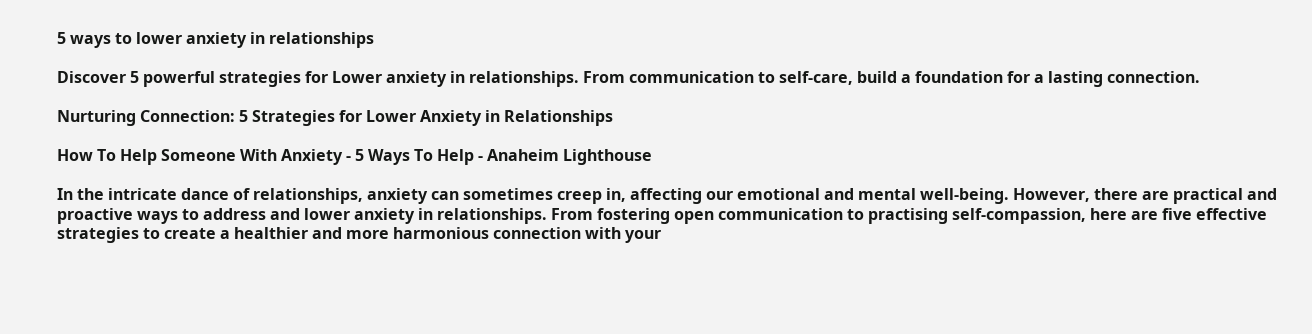5 ways to lower anxiety in relationships

Discover 5 powerful strategies for Lower anxiety in relationships. From communication to self-care, build a foundation for a lasting connection.

Nurturing Connection: 5 Strategies for Lower Anxiety in Relationships

How To Help Someone With Anxiety - 5 Ways To Help - Anaheim Lighthouse

In the intricate dance of relationships, anxiety can sometimes creep in, affecting our emotional and mental well-being. However, there are practical and proactive ways to address and lower anxiety in relationships. From fostering open communication to practising self-compassion, here are five effective strategies to create a healthier and more harmonious connection with your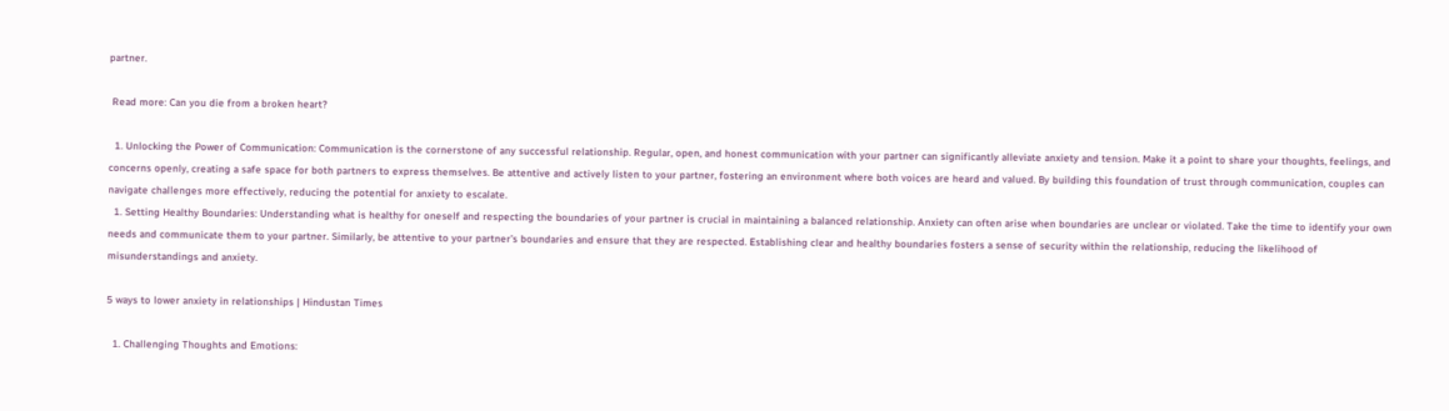partner.

 Read more: Can you die from a broken heart?

  1. Unlocking the Power of Communication: Communication is the cornerstone of any successful relationship. Regular, open, and honest communication with your partner can significantly alleviate anxiety and tension. Make it a point to share your thoughts, feelings, and concerns openly, creating a safe space for both partners to express themselves. Be attentive and actively listen to your partner, fostering an environment where both voices are heard and valued. By building this foundation of trust through communication, couples can navigate challenges more effectively, reducing the potential for anxiety to escalate.
  1. Setting Healthy Boundaries: Understanding what is healthy for oneself and respecting the boundaries of your partner is crucial in maintaining a balanced relationship. Anxiety can often arise when boundaries are unclear or violated. Take the time to identify your own needs and communicate them to your partner. Similarly, be attentive to your partner’s boundaries and ensure that they are respected. Establishing clear and healthy boundaries fosters a sense of security within the relationship, reducing the likelihood of misunderstandings and anxiety.

5 ways to lower anxiety in relationships | Hindustan Times

  1. Challenging Thoughts and Emotions: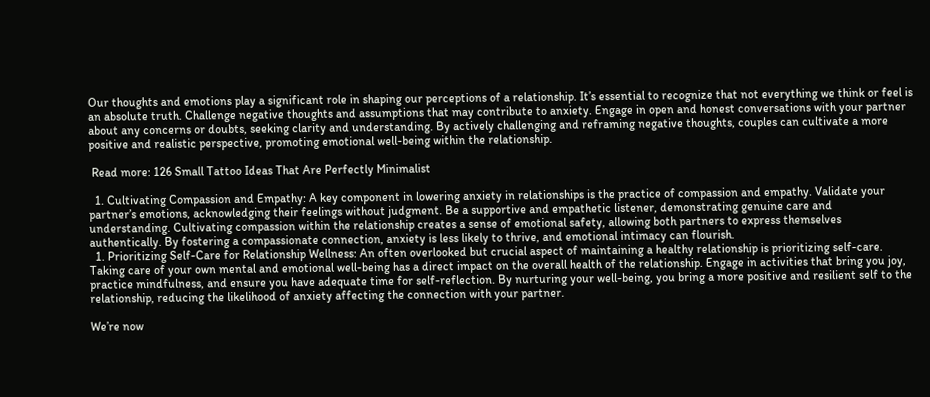Our thoughts and emotions play a significant role in shaping our perceptions of a relationship. It’s essential to recognize that not everything we think or feel is an absolute truth. Challenge negative thoughts and assumptions that may contribute to anxiety. Engage in open and honest conversations with your partner about any concerns or doubts, seeking clarity and understanding. By actively challenging and reframing negative thoughts, couples can cultivate a more positive and realistic perspective, promoting emotional well-being within the relationship.

 Read more: 126 Small Tattoo Ideas That Are Perfectly Minimalist

  1. Cultivating Compassion and Empathy: A key component in lowering anxiety in relationships is the practice of compassion and empathy. Validate your partner’s emotions, acknowledging their feelings without judgment. Be a supportive and empathetic listener, demonstrating genuine care and understanding. Cultivating compassion within the relationship creates a sense of emotional safety, allowing both partners to express themselves authentically. By fostering a compassionate connection, anxiety is less likely to thrive, and emotional intimacy can flourish.
  1. Prioritizing Self-Care for Relationship Wellness: An often overlooked but crucial aspect of maintaining a healthy relationship is prioritizing self-care. Taking care of your own mental and emotional well-being has a direct impact on the overall health of the relationship. Engage in activities that bring you joy, practice mindfulness, and ensure you have adequate time for self-reflection. By nurturing your well-being, you bring a more positive and resilient self to the relationship, reducing the likelihood of anxiety affecting the connection with your partner.

We’re now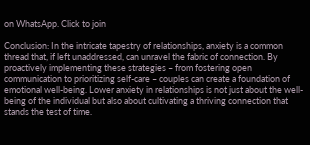on WhatsApp. Click to join

Conclusion: In the intricate tapestry of relationships, anxiety is a common thread that, if left unaddressed, can unravel the fabric of connection. By proactively implementing these strategies – from fostering open communication to prioritizing self-care – couples can create a foundation of emotional well-being. Lower anxiety in relationships is not just about the well-being of the individual but also about cultivating a thriving connection that stands the test of time.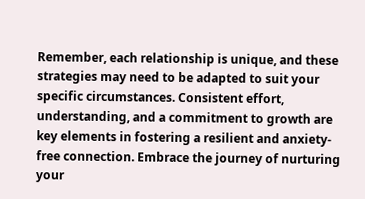Remember, each relationship is unique, and these strategies may need to be adapted to suit your specific circumstances. Consistent effort, understanding, and a commitment to growth are key elements in fostering a resilient and anxiety-free connection. Embrace the journey of nurturing your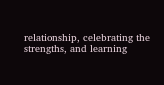relationship, celebrating the strengths, and learning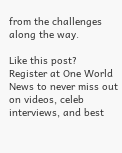from the challenges along the way.

Like this post?
Register at One World News to never miss out on videos, celeb interviews, and best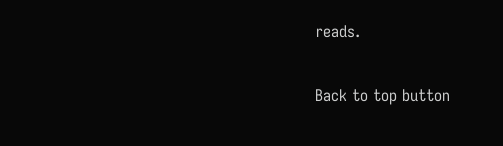reads.

Back to top button